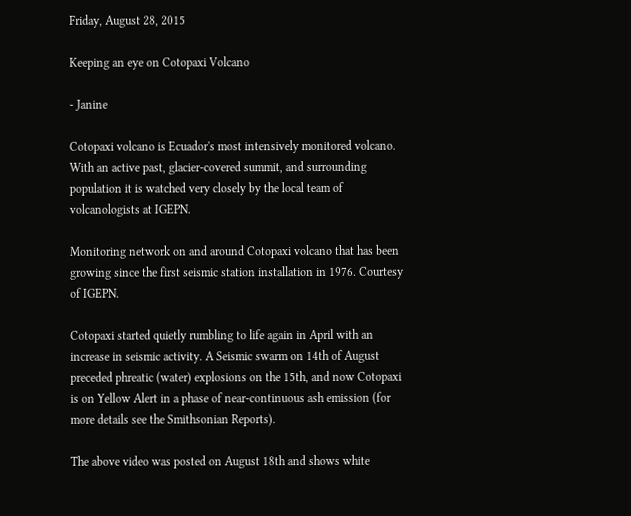Friday, August 28, 2015

Keeping an eye on Cotopaxi Volcano

- Janine

Cotopaxi volcano is Ecuador's most intensively monitored volcano. With an active past, glacier-covered summit, and surrounding population it is watched very closely by the local team of volcanologists at IGEPN.

Monitoring network on and around Cotopaxi volcano that has been growing since the first seismic station installation in 1976. Courtesy of IGEPN.

Cotopaxi started quietly rumbling to life again in April with an increase in seismic activity. A Seismic swarm on 14th of August preceded phreatic (water) explosions on the 15th, and now Cotopaxi is on Yellow Alert in a phase of near-continuous ash emission (for more details see the Smithsonian Reports).

The above video was posted on August 18th and shows white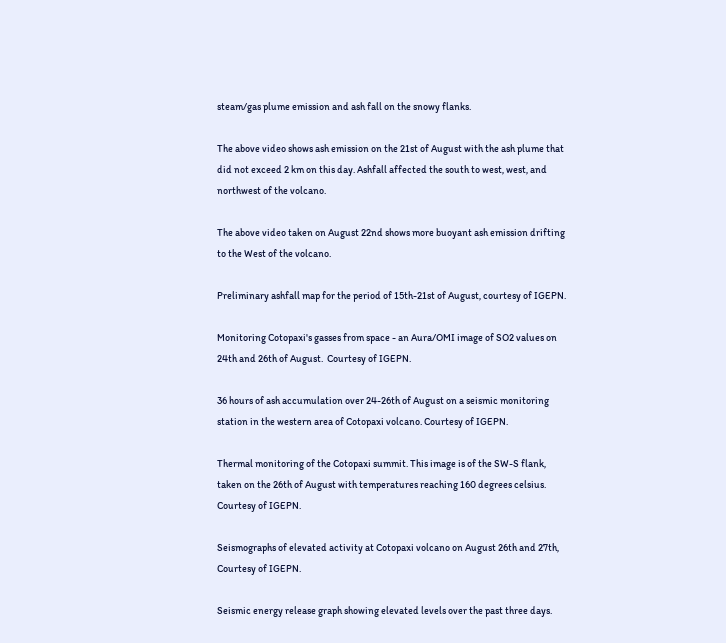steam/gas plume emission and ash fall on the snowy flanks.

The above video shows ash emission on the 21st of August with the ash plume that did not exceed 2 km on this day. Ashfall affected the south to west, west, and northwest of the volcano.

The above video taken on August 22nd shows more buoyant ash emission drifting to the West of the volcano.

Preliminary ashfall map for the period of 15th-21st of August, courtesy of IGEPN.

Monitoring Cotopaxi's gasses from space - an Aura/OMI image of SO2 values on 24th and 26th of August.  Courtesy of IGEPN.

36 hours of ash accumulation over 24-26th of August on a seismic monitoring station in the western area of Cotopaxi volcano. Courtesy of IGEPN.

Thermal monitoring of the Cotopaxi summit. This image is of the SW-S flank, taken on the 26th of August with temperatures reaching 160 degrees celsius.  Courtesy of IGEPN.

Seismographs of elevated activity at Cotopaxi volcano on August 26th and 27th, Courtesy of IGEPN.

Seismic energy release graph showing elevated levels over the past three days.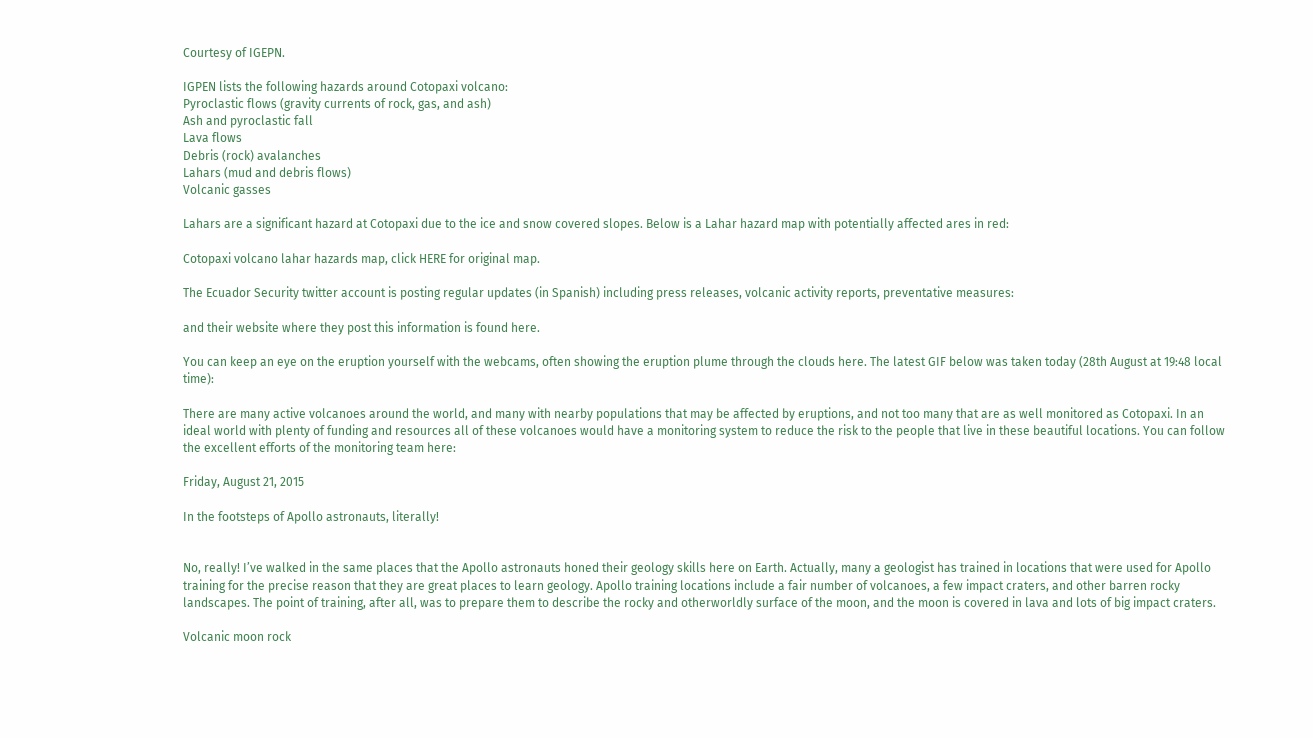Courtesy of IGEPN.

IGPEN lists the following hazards around Cotopaxi volcano:
Pyroclastic flows (gravity currents of rock, gas, and ash)
Ash and pyroclastic fall
Lava flows
Debris (rock) avalanches
Lahars (mud and debris flows)
Volcanic gasses

Lahars are a significant hazard at Cotopaxi due to the ice and snow covered slopes. Below is a Lahar hazard map with potentially affected ares in red:

Cotopaxi volcano lahar hazards map, click HERE for original map.

The Ecuador Security twitter account is posting regular updates (in Spanish) including press releases, volcanic activity reports, preventative measures:

and their website where they post this information is found here.

You can keep an eye on the eruption yourself with the webcams, often showing the eruption plume through the clouds here. The latest GIF below was taken today (28th August at 19:48 local time):

There are many active volcanoes around the world, and many with nearby populations that may be affected by eruptions, and not too many that are as well monitored as Cotopaxi. In an ideal world with plenty of funding and resources all of these volcanoes would have a monitoring system to reduce the risk to the people that live in these beautiful locations. You can follow the excellent efforts of the monitoring team here:

Friday, August 21, 2015

In the footsteps of Apollo astronauts, literally!


No, really! I’ve walked in the same places that the Apollo astronauts honed their geology skills here on Earth. Actually, many a geologist has trained in locations that were used for Apollo training for the precise reason that they are great places to learn geology. Apollo training locations include a fair number of volcanoes, a few impact craters, and other barren rocky landscapes. The point of training, after all, was to prepare them to describe the rocky and otherworldly surface of the moon, and the moon is covered in lava and lots of big impact craters.

Volcanic moon rock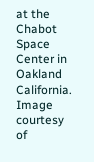at the Chabot Space Center in Oakland California. Image courtesy of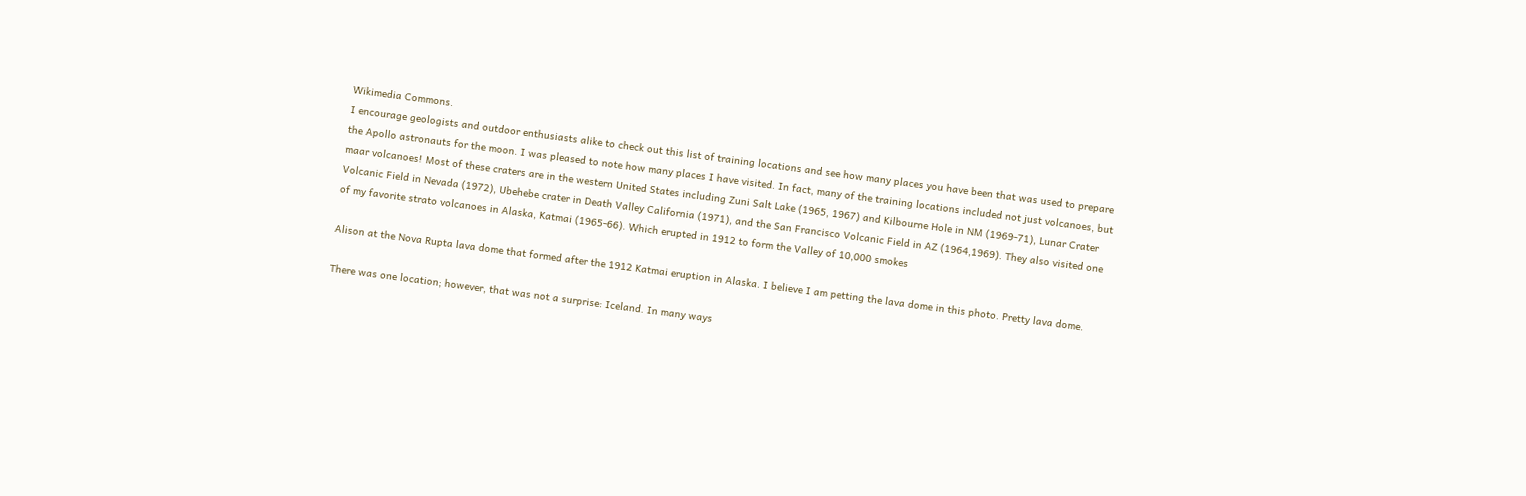Wikimedia Commons.
I encourage geologists and outdoor enthusiasts alike to check out this list of training locations and see how many places you have been that was used to prepare the Apollo astronauts for the moon. I was pleased to note how many places I have visited. In fact, many of the training locations included not just volcanoes, but maar volcanoes! Most of these craters are in the western United States including Zuni Salt Lake (1965, 1967) and Kilbourne Hole in NM (1969-71), Lunar Crater Volcanic Field in Nevada (1972), Ubehebe crater in Death Valley California (1971), and the San Francisco Volcanic Field in AZ (1964,1969). They also visited one of my favorite strato volcanoes in Alaska, Katmai (1965-66). Which erupted in 1912 to form the Valley of 10,000 smokes

Alison at the Nova Rupta lava dome that formed after the 1912 Katmai eruption in Alaska. I believe I am petting the lava dome in this photo. Pretty lava dome.

There was one location; however, that was not a surprise: Iceland. In many ways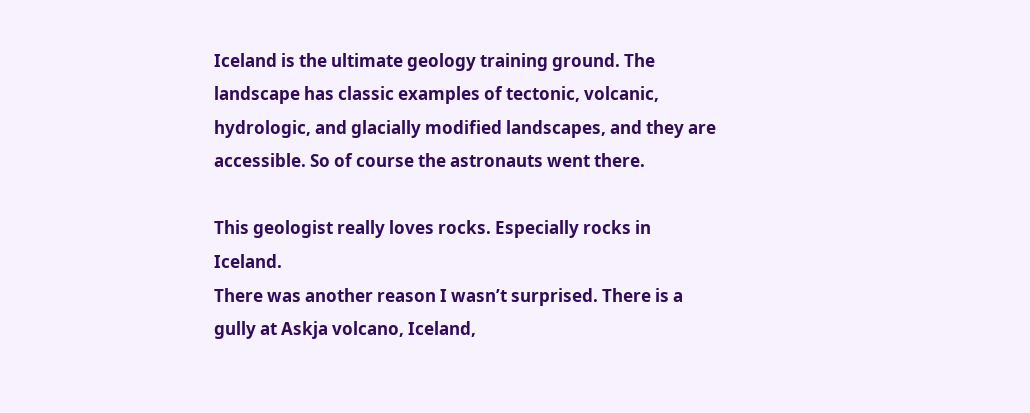Iceland is the ultimate geology training ground. The landscape has classic examples of tectonic, volcanic, hydrologic, and glacially modified landscapes, and they are accessible. So of course the astronauts went there.

This geologist really loves rocks. Especially rocks in Iceland.
There was another reason I wasn’t surprised. There is a gully at Askja volcano, Iceland,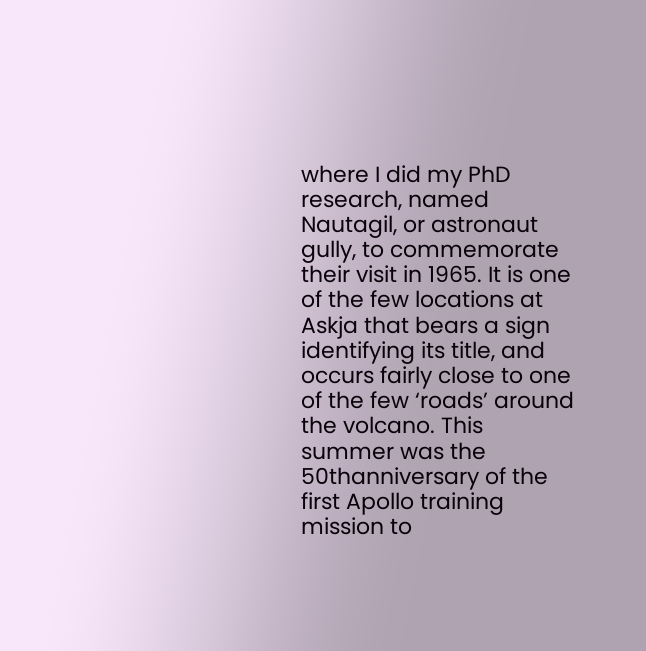where I did my PhD research, named Nautagil, or astronaut gully, to commemorate their visit in 1965. It is one of the few locations at Askja that bears a sign identifying its title, and occurs fairly close to one of the few ‘roads’ around the volcano. This summer was the 50thanniversary of the first Apollo training mission to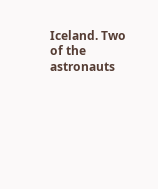Iceland. Two of the astronauts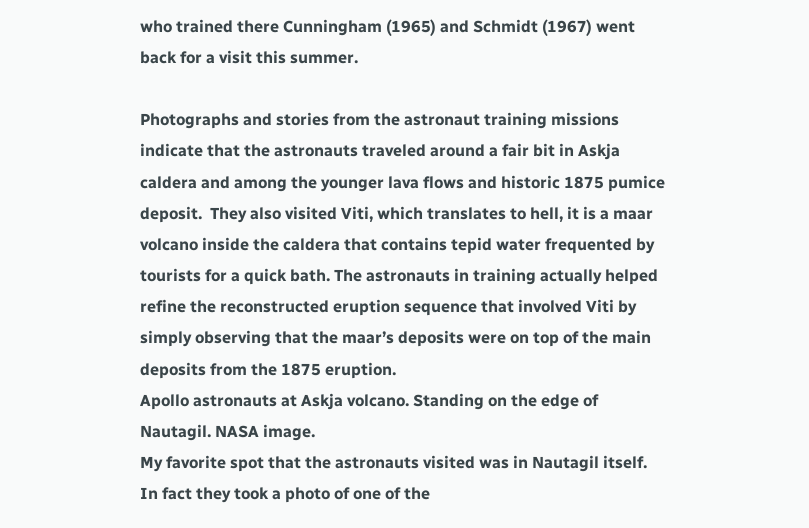who trained there Cunningham (1965) and Schmidt (1967) went back for a visit this summer.

Photographs and stories from the astronaut training missions indicate that the astronauts traveled around a fair bit in Askja caldera and among the younger lava flows and historic 1875 pumice deposit.  They also visited Viti, which translates to hell, it is a maar volcano inside the caldera that contains tepid water frequented by tourists for a quick bath. The astronauts in training actually helped refine the reconstructed eruption sequence that involved Viti by simply observing that the maar’s deposits were on top of the main deposits from the 1875 eruption.
Apollo astronauts at Askja volcano. Standing on the edge of Nautagil. NASA image.
My favorite spot that the astronauts visited was in Nautagil itself.  In fact they took a photo of one of the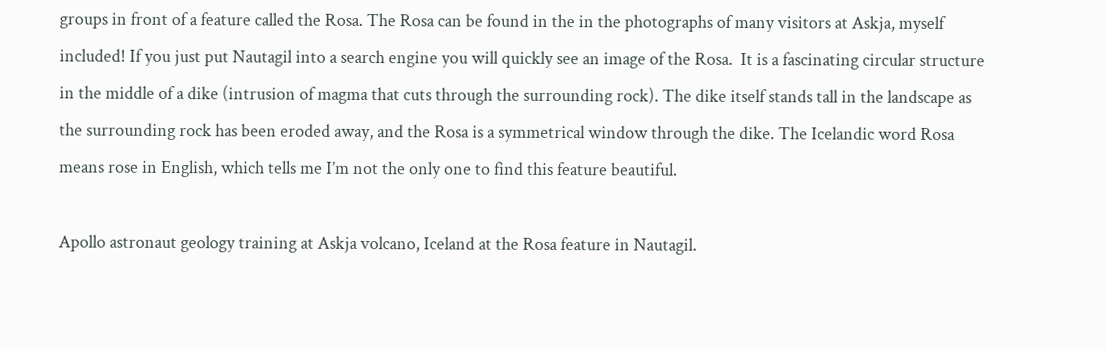groups in front of a feature called the Rosa. The Rosa can be found in the in the photographs of many visitors at Askja, myself included! If you just put Nautagil into a search engine you will quickly see an image of the Rosa.  It is a fascinating circular structure in the middle of a dike (intrusion of magma that cuts through the surrounding rock). The dike itself stands tall in the landscape as the surrounding rock has been eroded away, and the Rosa is a symmetrical window through the dike. The Icelandic word Rosa means rose in English, which tells me I’m not the only one to find this feature beautiful.

Apollo astronaut geology training at Askja volcano, Iceland at the Rosa feature in Nautagil.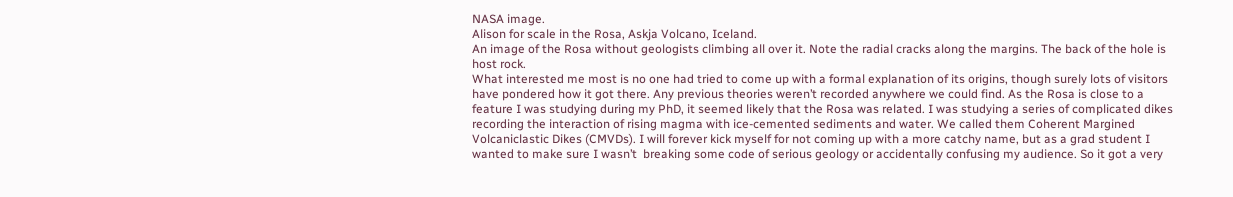NASA image.
Alison for scale in the Rosa, Askja Volcano, Iceland.
An image of the Rosa without geologists climbing all over it. Note the radial cracks along the margins. The back of the hole is host rock.
What interested me most is no one had tried to come up with a formal explanation of its origins, though surely lots of visitors have pondered how it got there. Any previous theories weren’t recorded anywhere we could find. As the Rosa is close to a feature I was studying during my PhD, it seemed likely that the Rosa was related. I was studying a series of complicated dikes recording the interaction of rising magma with ice-cemented sediments and water. We called them Coherent Margined Volcaniclastic Dikes (CMVDs). I will forever kick myself for not coming up with a more catchy name, but as a grad student I wanted to make sure I wasn’t  breaking some code of serious geology or accidentally confusing my audience. So it got a very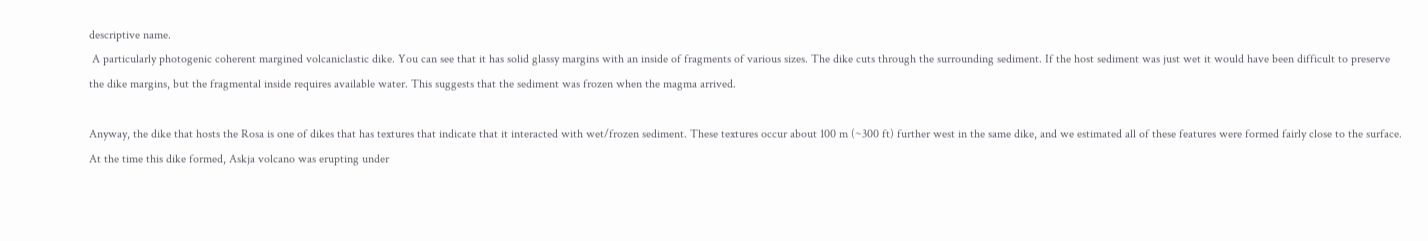descriptive name.
 A particularly photogenic coherent margined volcaniclastic dike. You can see that it has solid glassy margins with an inside of fragments of various sizes. The dike cuts through the surrounding sediment. If the host sediment was just wet it would have been difficult to preserve the dike margins, but the fragmental inside requires available water. This suggests that the sediment was frozen when the magma arrived.

Anyway, the dike that hosts the Rosa is one of dikes that has textures that indicate that it interacted with wet/frozen sediment. These textures occur about 100 m (~300 ft) further west in the same dike, and we estimated all of these features were formed fairly close to the surface. At the time this dike formed, Askja volcano was erupting under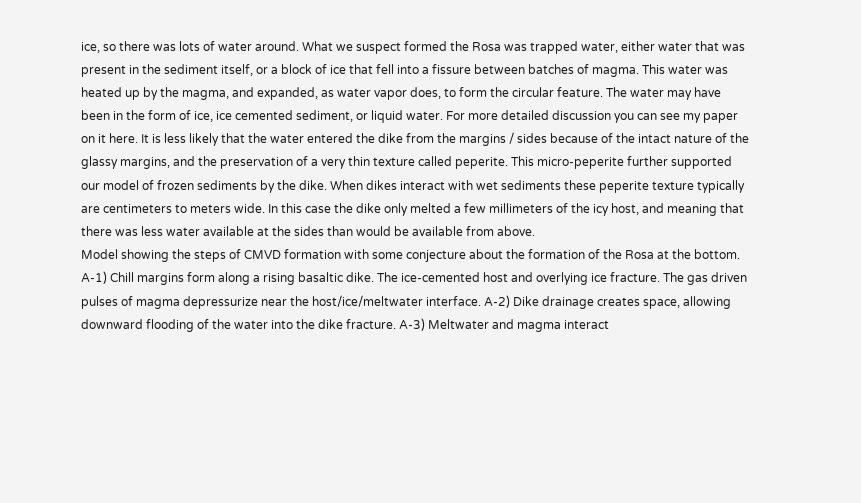ice, so there was lots of water around. What we suspect formed the Rosa was trapped water, either water that was present in the sediment itself, or a block of ice that fell into a fissure between batches of magma. This water was heated up by the magma, and expanded, as water vapor does, to form the circular feature. The water may have been in the form of ice, ice cemented sediment, or liquid water. For more detailed discussion you can see my paper on it here. It is less likely that the water entered the dike from the margins / sides because of the intact nature of the glassy margins, and the preservation of a very thin texture called peperite. This micro-peperite further supported our model of frozen sediments by the dike. When dikes interact with wet sediments these peperite texture typically are centimeters to meters wide. In this case the dike only melted a few millimeters of the icy host, and meaning that there was less water available at the sides than would be available from above.
Model showing the steps of CMVD formation with some conjecture about the formation of the Rosa at the bottom. A-1) Chill margins form along a rising basaltic dike. The ice-cemented host and overlying ice fracture. The gas driven pulses of magma depressurize near the host/ice/meltwater interface. A-2) Dike drainage creates space, allowing downward flooding of the water into the dike fracture. A-3) Meltwater and magma interact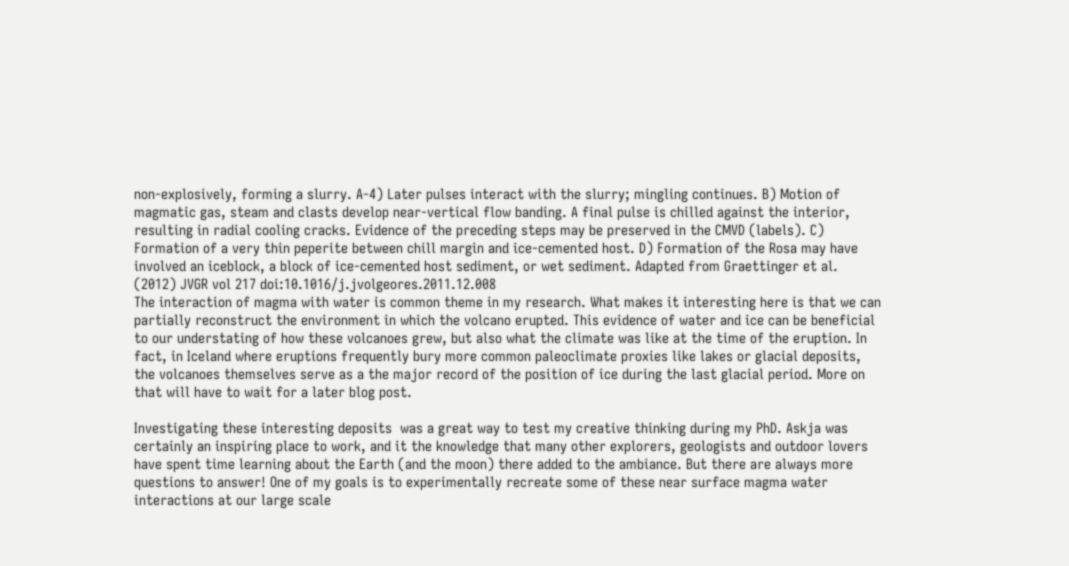non-explosively, forming a slurry. A-4) Later pulses interact with the slurry; mingling continues. B) Motion of magmatic gas, steam and clasts develop near-vertical flow banding. A final pulse is chilled against the interior, resulting in radial cooling cracks. Evidence of the preceding steps may be preserved in the CMVD (labels). C) Formation of a very thin peperite between chill margin and ice-cemented host. D) Formation of the Rosa may have involved an iceblock, a block of ice-cemented host sediment, or wet sediment. Adapted from Graettinger et al. (2012) JVGR vol 217 doi:10.1016/j.jvolgeores.2011.12.008
The interaction of magma with water is common theme in my research. What makes it interesting here is that we can partially reconstruct the environment in which the volcano erupted. This evidence of water and ice can be beneficial to our understating of how these volcanoes grew, but also what the climate was like at the time of the eruption. In fact, in Iceland where eruptions frequently bury more common paleoclimate proxies like lakes or glacial deposits, the volcanoes themselves serve as a the major record of the position of ice during the last glacial period. More on that will have to wait for a later blog post.

Investigating these interesting deposits  was a great way to test my creative thinking during my PhD. Askja was certainly an inspiring place to work, and it the knowledge that many other explorers, geologists and outdoor lovers have spent time learning about the Earth (and the moon) there added to the ambiance. But there are always more questions to answer! One of my goals is to experimentally recreate some of these near surface magma water interactions at our large scale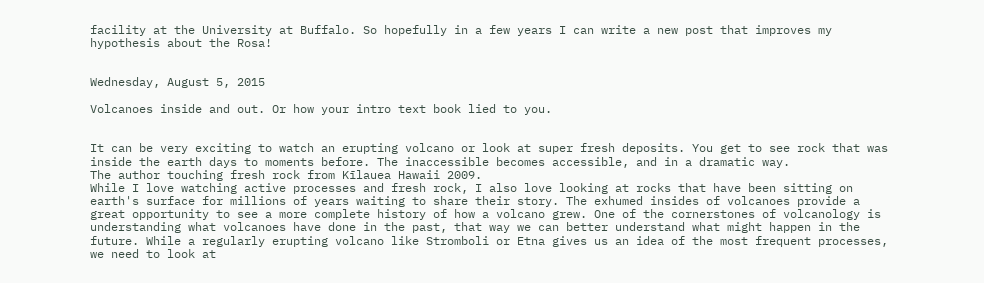facility at the University at Buffalo. So hopefully in a few years I can write a new post that improves my hypothesis about the Rosa!


Wednesday, August 5, 2015

Volcanoes inside and out. Or how your intro text book lied to you.


It can be very exciting to watch an erupting volcano or look at super fresh deposits. You get to see rock that was inside the earth days to moments before. The inaccessible becomes accessible, and in a dramatic way.
The author touching fresh rock from Kīlauea Hawaii 2009.
While I love watching active processes and fresh rock, I also love looking at rocks that have been sitting on earth's surface for millions of years waiting to share their story. The exhumed insides of volcanoes provide a great opportunity to see a more complete history of how a volcano grew. One of the cornerstones of volcanology is understanding what volcanoes have done in the past, that way we can better understand what might happen in the future. While a regularly erupting volcano like Stromboli or Etna gives us an idea of the most frequent processes, we need to look at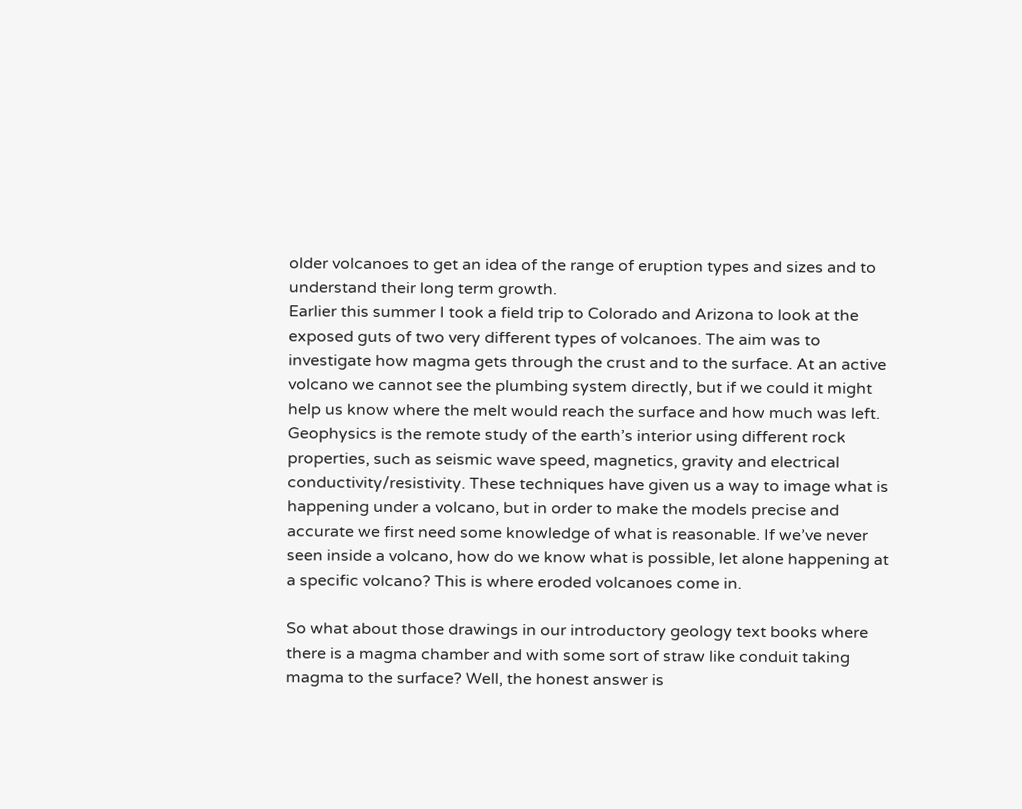older volcanoes to get an idea of the range of eruption types and sizes and to understand their long term growth.
Earlier this summer I took a field trip to Colorado and Arizona to look at the exposed guts of two very different types of volcanoes. The aim was to investigate how magma gets through the crust and to the surface. At an active volcano we cannot see the plumbing system directly, but if we could it might help us know where the melt would reach the surface and how much was left. Geophysics is the remote study of the earth’s interior using different rock properties, such as seismic wave speed, magnetics, gravity and electrical conductivity/resistivity. These techniques have given us a way to image what is happening under a volcano, but in order to make the models precise and accurate we first need some knowledge of what is reasonable. If we’ve never seen inside a volcano, how do we know what is possible, let alone happening at a specific volcano? This is where eroded volcanoes come in.

So what about those drawings in our introductory geology text books where there is a magma chamber and with some sort of straw like conduit taking magma to the surface? Well, the honest answer is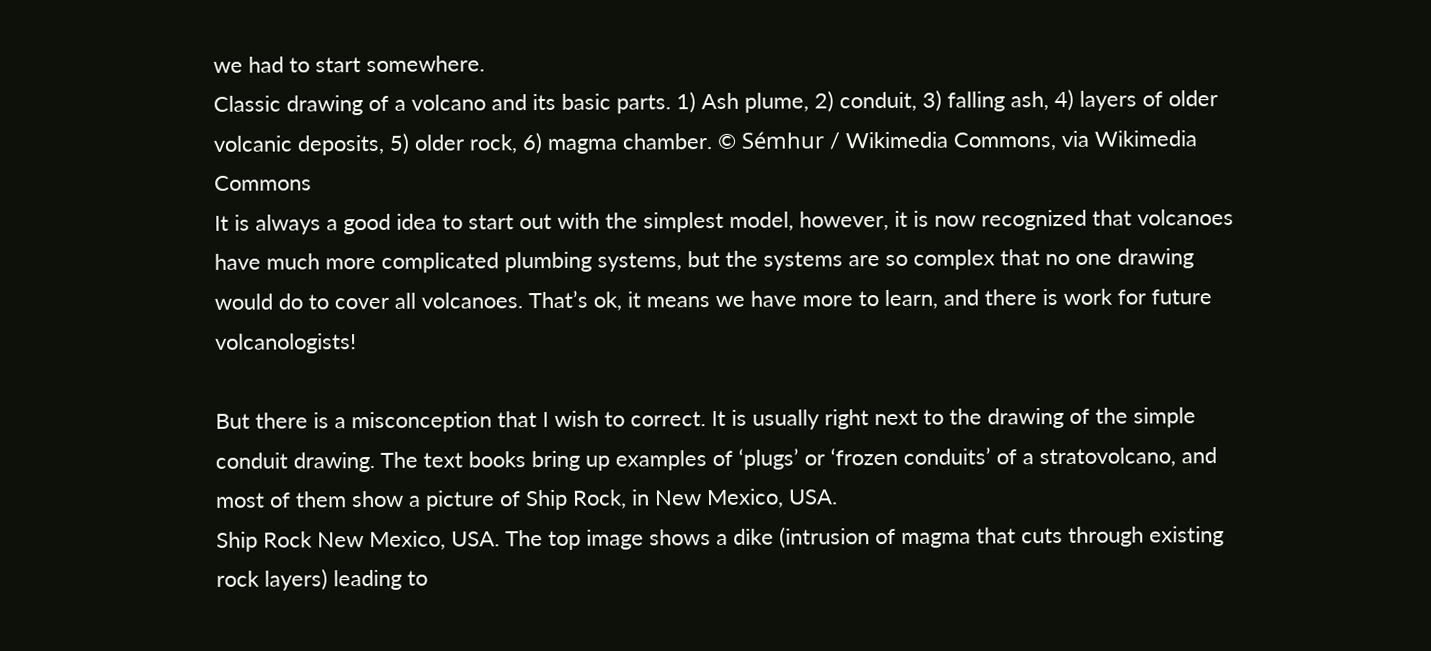we had to start somewhere.
Classic drawing of a volcano and its basic parts. 1) Ash plume, 2) conduit, 3) falling ash, 4) layers of older volcanic deposits, 5) older rock, 6) magma chamber. © Sémhur / Wikimedia Commons, via Wikimedia Commons
It is always a good idea to start out with the simplest model, however, it is now recognized that volcanoes have much more complicated plumbing systems, but the systems are so complex that no one drawing would do to cover all volcanoes. That’s ok, it means we have more to learn, and there is work for future volcanologists!

But there is a misconception that I wish to correct. It is usually right next to the drawing of the simple conduit drawing. The text books bring up examples of ‘plugs’ or ‘frozen conduits’ of a stratovolcano, and most of them show a picture of Ship Rock, in New Mexico, USA.
Ship Rock New Mexico, USA. The top image shows a dike (intrusion of magma that cuts through existing rock layers) leading to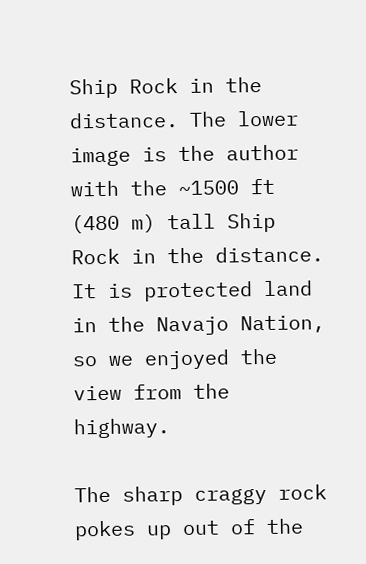Ship Rock in the distance. The lower image is the author with the ~1500 ft (480 m) tall Ship Rock in the distance. It is protected land in the Navajo Nation, so we enjoyed the view from the highway.

The sharp craggy rock pokes up out of the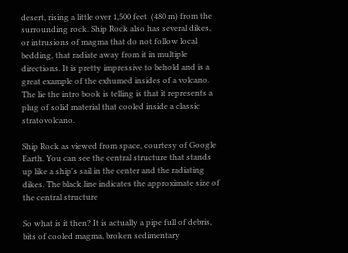desert, rising a little over 1,500 feet  (480 m) from the surrounding rock. Ship Rock also has several dikes, or intrusions of magma that do not follow local bedding, that radiate away from it in multiple directions. It is pretty impressive to behold and is a great example of the exhumed insides of a volcano. The lie the intro book is telling is that it represents a plug of solid material that cooled inside a classic stratovolcano.

Ship Rock as viewed from space, courtesy of Google Earth. You can see the central structure that stands up like a ship's sail in the center and the radiating dikes. The black line indicates the approximate size of the central structure

So what is it then? It is actually a pipe full of debris, bits of cooled magma, broken sedimentary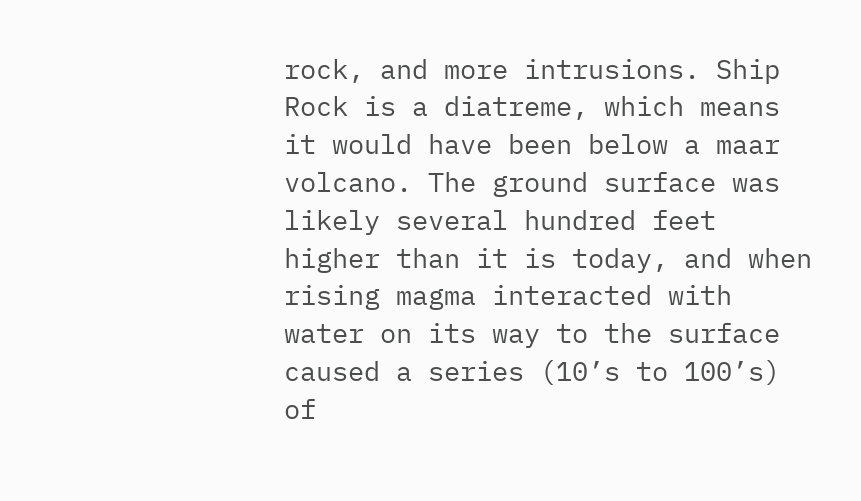rock, and more intrusions. Ship Rock is a diatreme, which means it would have been below a maar volcano. The ground surface was likely several hundred feet higher than it is today, and when rising magma interacted with water on its way to the surface caused a series (10’s to 100’s) of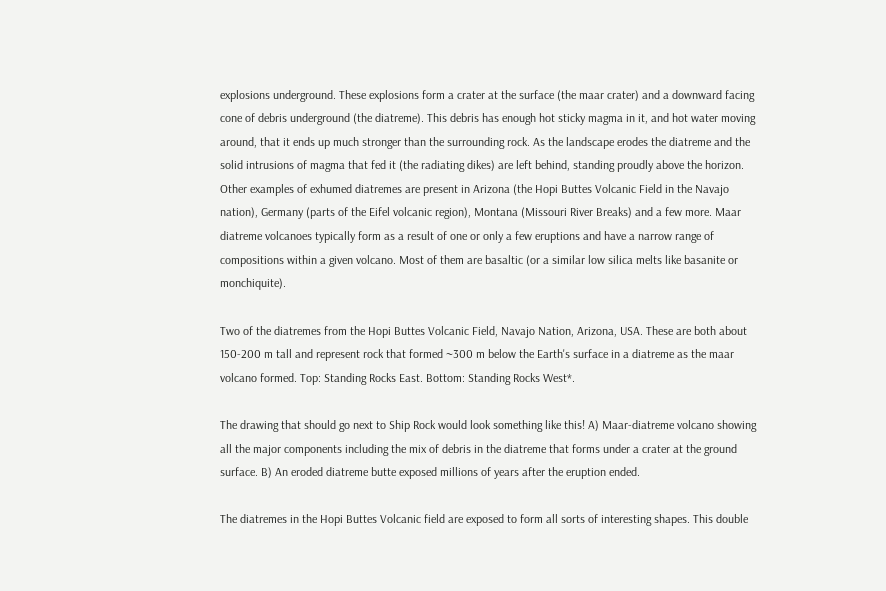explosions underground. These explosions form a crater at the surface (the maar crater) and a downward facing cone of debris underground (the diatreme). This debris has enough hot sticky magma in it, and hot water moving around, that it ends up much stronger than the surrounding rock. As the landscape erodes the diatreme and the solid intrusions of magma that fed it (the radiating dikes) are left behind, standing proudly above the horizon. Other examples of exhumed diatremes are present in Arizona (the Hopi Buttes Volcanic Field in the Navajo nation), Germany (parts of the Eifel volcanic region), Montana (Missouri River Breaks) and a few more. Maar diatreme volcanoes typically form as a result of one or only a few eruptions and have a narrow range of compositions within a given volcano. Most of them are basaltic (or a similar low silica melts like basanite or monchiquite).

Two of the diatremes from the Hopi Buttes Volcanic Field, Navajo Nation, Arizona, USA. These are both about 150-200 m tall and represent rock that formed ~300 m below the Earth's surface in a diatreme as the maar volcano formed. Top: Standing Rocks East. Bottom: Standing Rocks West*.

The drawing that should go next to Ship Rock would look something like this! A) Maar-diatreme volcano showing all the major components including the mix of debris in the diatreme that forms under a crater at the ground surface. B) An eroded diatreme butte exposed millions of years after the eruption ended.

The diatremes in the Hopi Buttes Volcanic field are exposed to form all sorts of interesting shapes. This double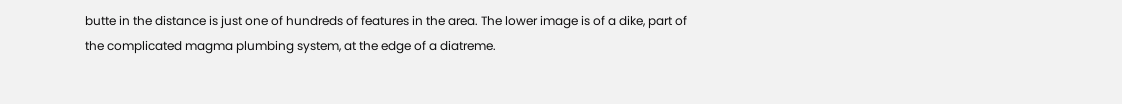butte in the distance is just one of hundreds of features in the area. The lower image is of a dike, part of the complicated magma plumbing system, at the edge of a diatreme.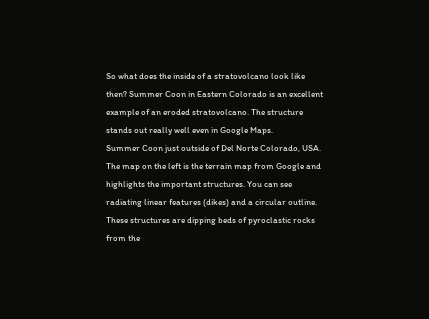So what does the inside of a stratovolcano look like then? Summer Coon in Eastern Colorado is an excellent example of an eroded stratovolcano. The structure stands out really well even in Google Maps.
Summer Coon just outside of Del Norte Colorado, USA. The map on the left is the terrain map from Google and highlights the important structures. You can see radiating linear features (dikes) and a circular outline. These structures are dipping beds of pyroclastic rocks from the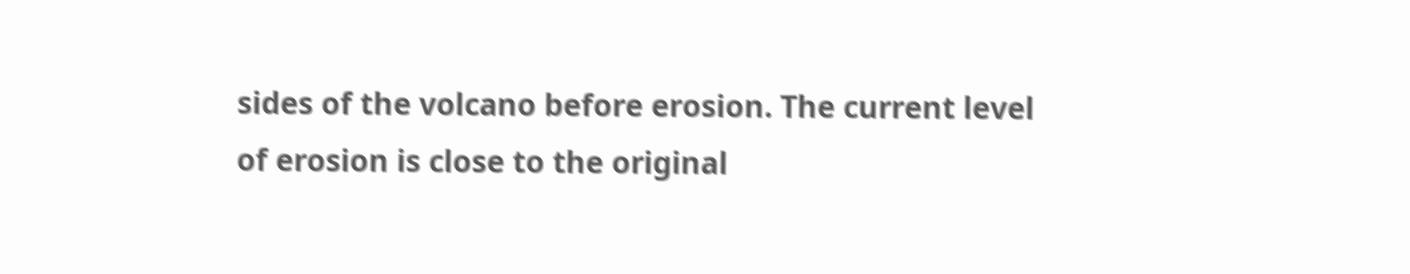sides of the volcano before erosion. The current level of erosion is close to the original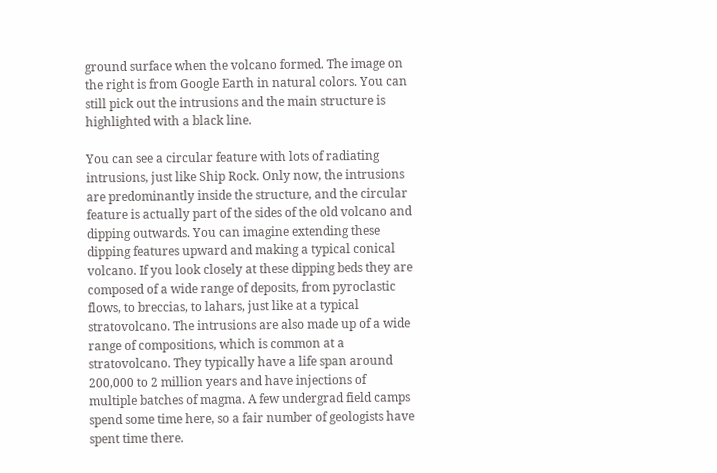ground surface when the volcano formed. The image on the right is from Google Earth in natural colors. You can still pick out the intrusions and the main structure is highlighted with a black line.

You can see a circular feature with lots of radiating intrusions, just like Ship Rock. Only now, the intrusions are predominantly inside the structure, and the circular feature is actually part of the sides of the old volcano and dipping outwards. You can imagine extending these dipping features upward and making a typical conical volcano. If you look closely at these dipping beds they are composed of a wide range of deposits, from pyroclastic flows, to breccias, to lahars, just like at a typical stratovolcano. The intrusions are also made up of a wide range of compositions, which is common at a stratovolcano. They typically have a life span around 200,000 to 2 million years and have injections of multiple batches of magma. A few undergrad field camps spend some time here, so a fair number of geologists have spent time there.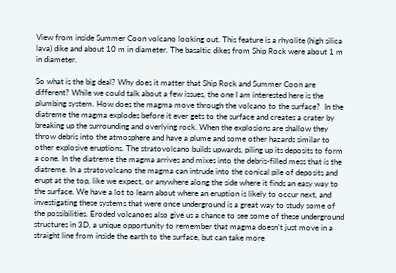View from inside Summer Coon volcano looking out. This feature is a rhyolite (high silica lava) dike and about 10 m in diameter. The basaltic dikes from Ship Rock were about 1 m in diameter.

So what is the big deal? Why does it matter that Ship Rock and Summer Coon are different? While we could talk about a few issues, the one I am interested here is the plumbing system. How does the magma move through the volcano to the surface?  In the diatreme the magma explodes before it ever gets to the surface and creates a crater by breaking up the surrounding and overlying rock. When the explosions are shallow they throw debris into the atmosphere and have a plume and some other hazards similar to other explosive eruptions. The stratovolcano builds upwards, piling up its deposits to form a cone. In the diatreme the magma arrives and mixes into the debris-filled mess that is the diatreme. In a stratovolcano the magma can intrude into the conical pile of deposits and erupt at the top, like we expect, or anywhere along the side where it finds an easy way to the surface. We have a lot to learn about where an eruption is likely to occur next, and investigating these systems that were once underground is a great way to study some of the possibilities. Eroded volcanoes also give us a chance to see some of these underground structures in 3D, a unique opportunity to remember that magma doesn’t just move in a straight line from inside the earth to the surface, but can take more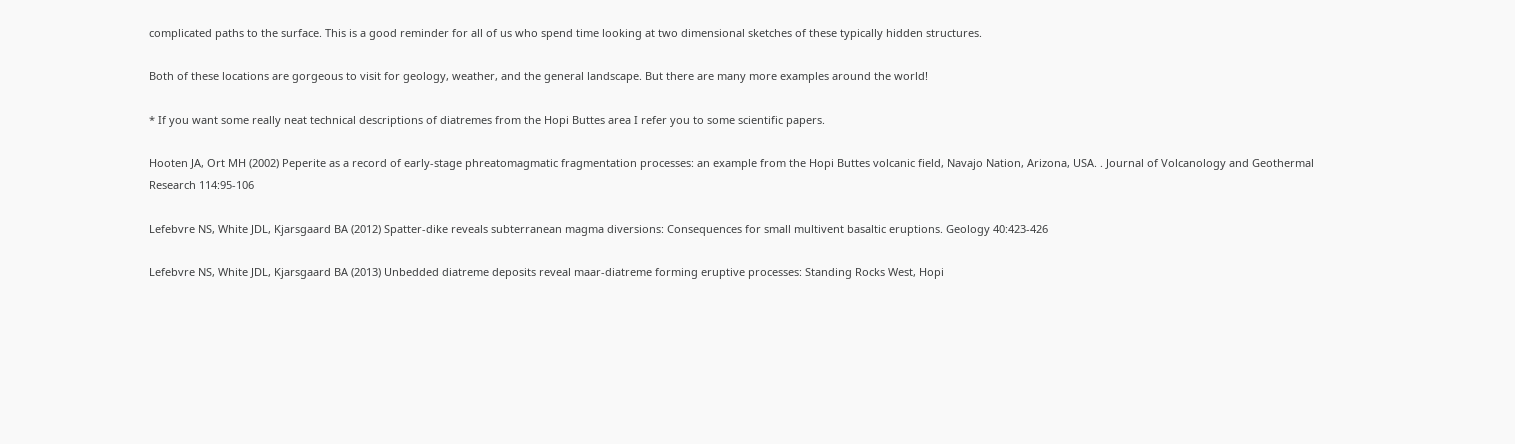complicated paths to the surface. This is a good reminder for all of us who spend time looking at two dimensional sketches of these typically hidden structures.

Both of these locations are gorgeous to visit for geology, weather, and the general landscape. But there are many more examples around the world!

* If you want some really neat technical descriptions of diatremes from the Hopi Buttes area I refer you to some scientific papers.

Hooten JA, Ort MH (2002) Peperite as a record of early-stage phreatomagmatic fragmentation processes: an example from the Hopi Buttes volcanic field, Navajo Nation, Arizona, USA. . Journal of Volcanology and Geothermal Research 114:95-106

Lefebvre NS, White JDL, Kjarsgaard BA (2012) Spatter-dike reveals subterranean magma diversions: Consequences for small multivent basaltic eruptions. Geology 40:423-426

Lefebvre NS, White JDL, Kjarsgaard BA (2013) Unbedded diatreme deposits reveal maar-diatreme forming eruptive processes: Standing Rocks West, Hopi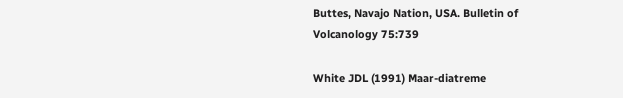Buttes, Navajo Nation, USA. Bulletin of Volcanology 75:739

White JDL (1991) Maar-diatreme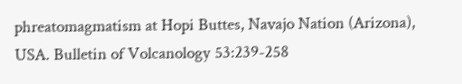phreatomagmatism at Hopi Buttes, Navajo Nation (Arizona), USA. Bulletin of Volcanology 53:239-258